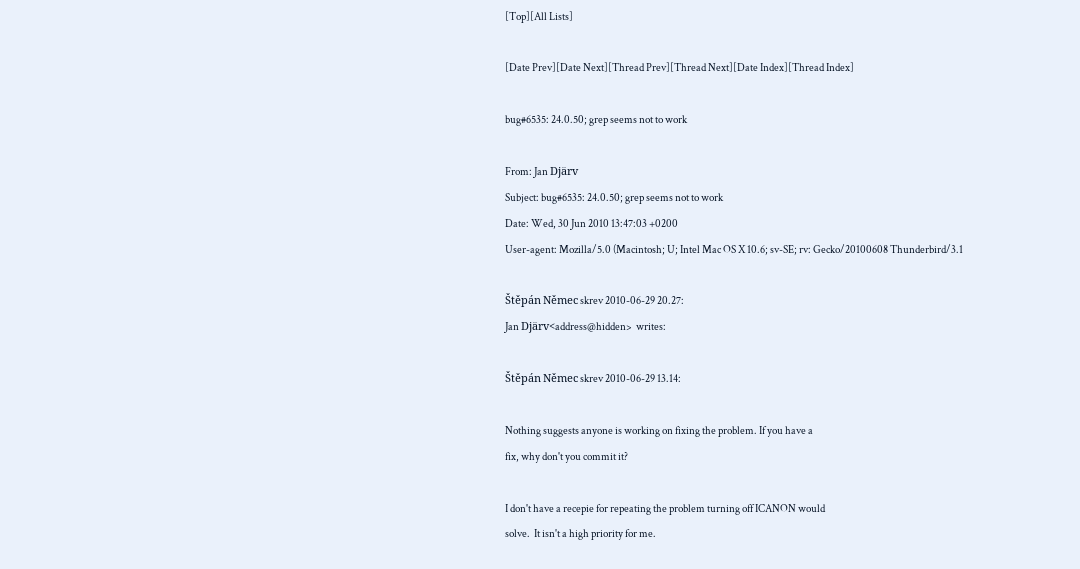[Top][All Lists]

[Date Prev][Date Next][Thread Prev][Thread Next][Date Index][Thread Index]

bug#6535: 24.0.50; grep seems not to work

From: Jan Djärv
Subject: bug#6535: 24.0.50; grep seems not to work
Date: Wed, 30 Jun 2010 13:47:03 +0200
User-agent: Mozilla/5.0 (Macintosh; U; Intel Mac OS X 10.6; sv-SE; rv: Gecko/20100608 Thunderbird/3.1

Štěpán Němec skrev 2010-06-29 20.27:
Jan Djärv<address@hidden>  writes:

Štěpán Němec skrev 2010-06-29 13.14:

Nothing suggests anyone is working on fixing the problem. If you have a
fix, why don't you commit it?

I don't have a recepie for repeating the problem turning off ICANON would
solve.  It isn't a high priority for me.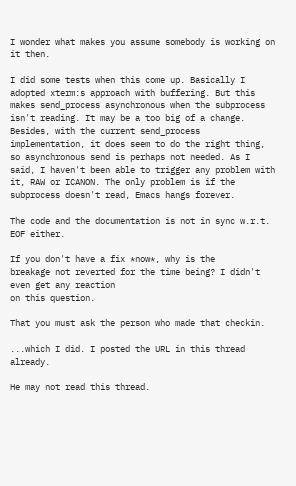I wonder what makes you assume somebody is working on it then.

I did some tests when this come up. Basically I adopted xterm:s approach with buffering. But this makes send_process asynchronous when the subprocess isn't reading. It may be a too big of a change. Besides, with the current send_process implementation, it does seem to do the right thing, so asynchronous send is perhaps not needed. As I said, I haven't been able to trigger any problem with it, RAW or ICANON. The only problem is if the subprocess doesn't read, Emacs hangs forever.

The code and the documentation is not in sync w.r.t. EOF either.

If you don't have a fix *now*, why is the
breakage not reverted for the time being? I didn't even get any reaction
on this question.

That you must ask the person who made that checkin.

...which I did. I posted the URL in this thread already.

He may not read this thread.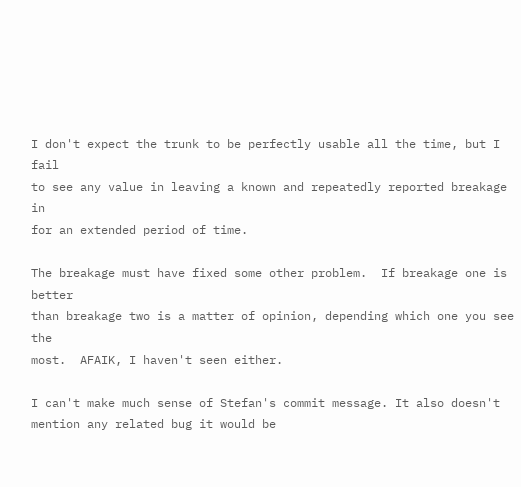I don't expect the trunk to be perfectly usable all the time, but I fail
to see any value in leaving a known and repeatedly reported breakage in
for an extended period of time.

The breakage must have fixed some other problem.  If breakage one is better
than breakage two is a matter of opinion, depending which one you see the
most.  AFAIK, I haven't seen either.

I can't make much sense of Stefan's commit message. It also doesn't
mention any related bug it would be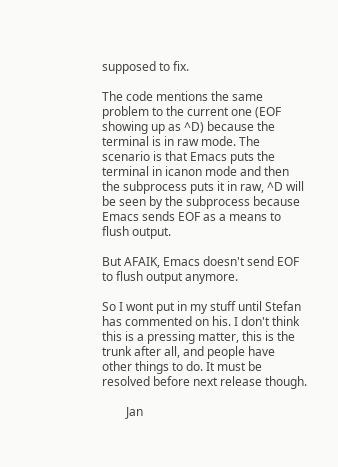supposed to fix.

The code mentions the same problem to the current one (EOF showing up as ^D) because the terminal is in raw mode. The scenario is that Emacs puts the terminal in icanon mode and then the subprocess puts it in raw, ^D will be seen by the subprocess because Emacs sends EOF as a means to flush output.

But AFAIK, Emacs doesn't send EOF to flush output anymore.

So I wont put in my stuff until Stefan has commented on his. I don't think this is a pressing matter, this is the trunk after all, and people have other things to do. It must be resolved before next release though.

        Jan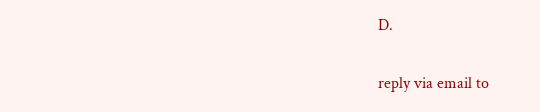D.

reply via email to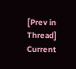[Prev in Thread] Current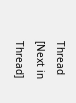Thread [Next in Thread]